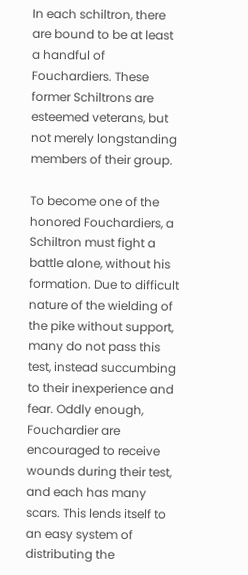In each schiltron, there are bound to be at least a handful of Fouchardiers. These former Schiltrons are esteemed veterans, but not merely longstanding members of their group.

To become one of the honored Fouchardiers, a Schiltron must fight a battle alone, without his formation. Due to difficult nature of the wielding of the pike without support, many do not pass this test, instead succumbing to their inexperience and fear. Oddly enough, Fouchardier are encouraged to receive wounds during their test, and each has many scars. This lends itself to an easy system of distributing the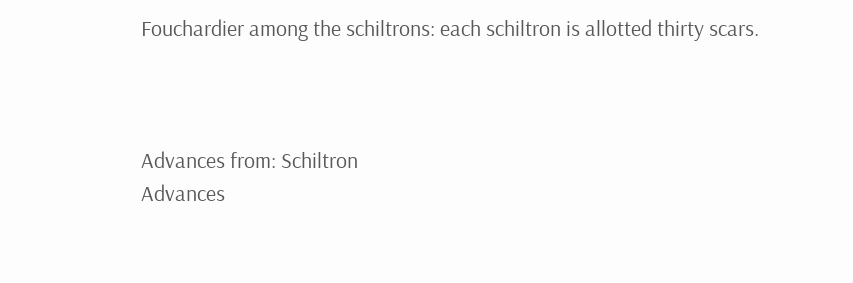Fouchardier among the schiltrons: each schiltron is allotted thirty scars.



Advances from: Schiltron
Advances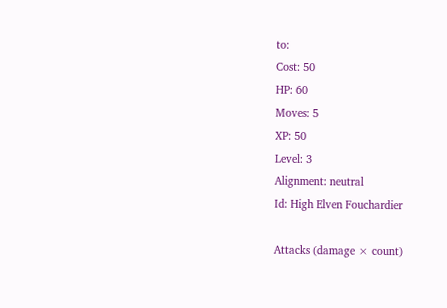to:
Cost: 50
HP: 60
Moves: 5
XP: 50
Level: 3
Alignment: neutral
Id: High Elven Fouchardier

Attacks (damage × count)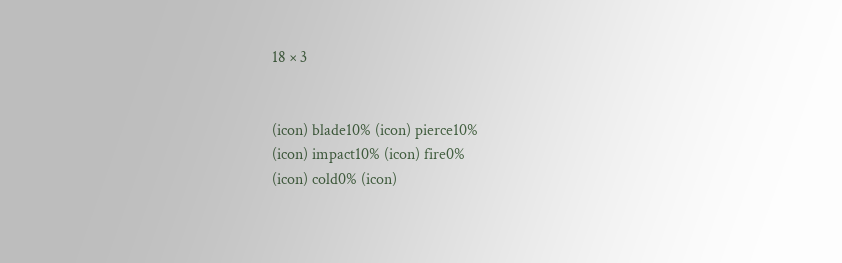18 × 3


(icon) blade10% (icon) pierce10%
(icon) impact10% (icon) fire0%
(icon) cold0% (icon)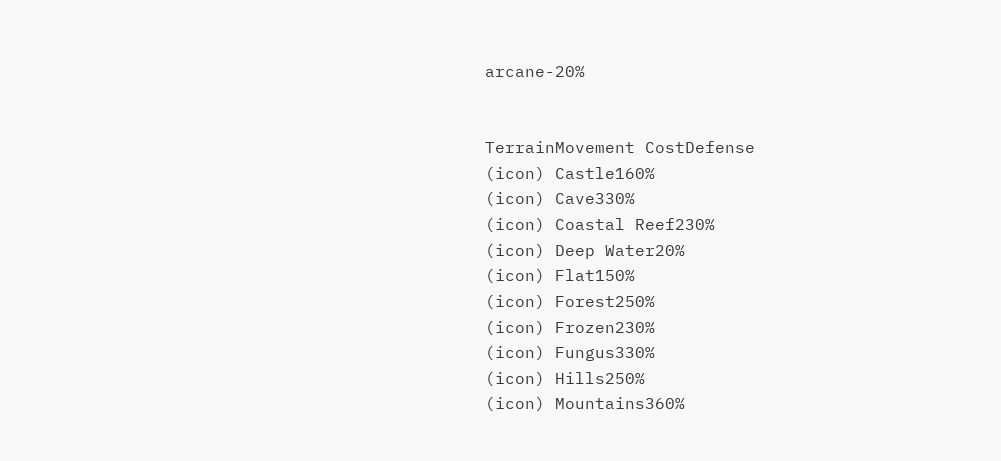arcane-20%


TerrainMovement CostDefense
(icon) Castle160%
(icon) Cave330%
(icon) Coastal Reef230%
(icon) Deep Water20%
(icon) Flat150%
(icon) Forest250%
(icon) Frozen230%
(icon) Fungus330%
(icon) Hills250%
(icon) Mountains360%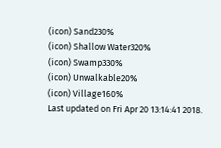(icon) Sand230%
(icon) Shallow Water320%
(icon) Swamp330%
(icon) Unwalkable20%
(icon) Village160%
Last updated on Fri Apr 20 13:14:41 2018.